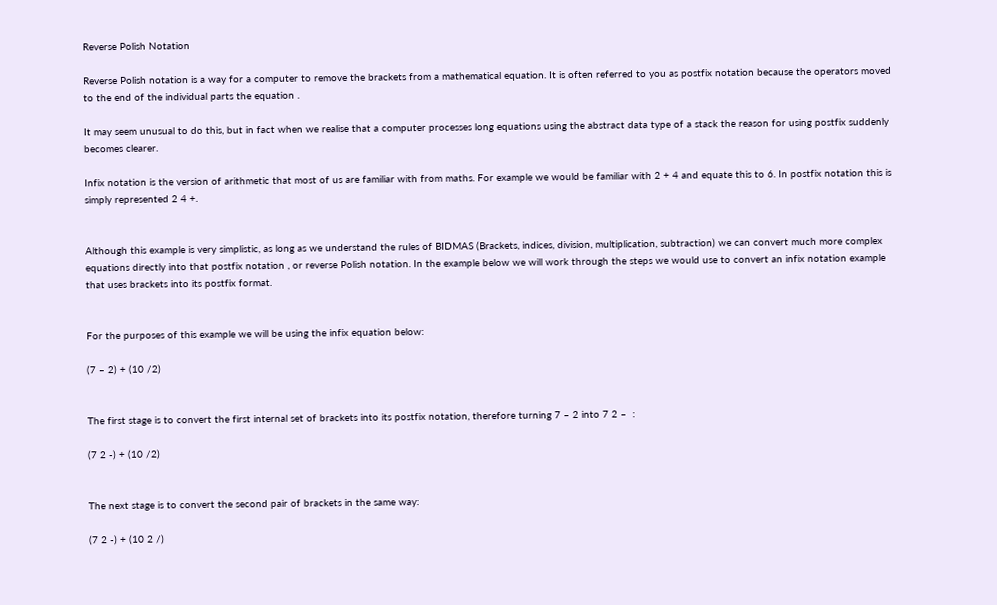Reverse Polish Notation

Reverse Polish notation is a way for a computer to remove the brackets from a mathematical equation. It is often referred to you as postfix notation because the operators moved to the end of the individual parts the equation .

It may seem unusual to do this, but in fact when we realise that a computer processes long equations using the abstract data type of a stack the reason for using postfix suddenly becomes clearer.

Infix notation is the version of arithmetic that most of us are familiar with from maths. For example we would be familiar with 2 + 4 and equate this to 6. In postfix notation this is simply represented 2 4 +.


Although this example is very simplistic, as long as we understand the rules of BIDMAS (Brackets, indices, division, multiplication, subtraction) we can convert much more complex equations directly into that postfix notation , or reverse Polish notation. In the example below we will work through the steps we would use to convert an infix notation example that uses brackets into its postfix format.


For the purposes of this example we will be using the infix equation below:

(7 – 2) + (10 /2)


The first stage is to convert the first internal set of brackets into its postfix notation, therefore turning 7 – 2 into 7 2 –  :

(7 2 -) + (10 /2)


The next stage is to convert the second pair of brackets in the same way:

(7 2 -) + (10 2 /)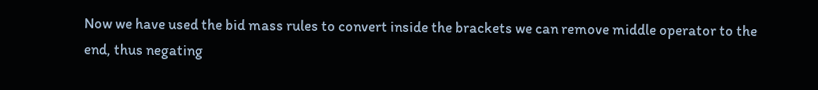Now we have used the bid mass rules to convert inside the brackets we can remove middle operator to the end, thus negating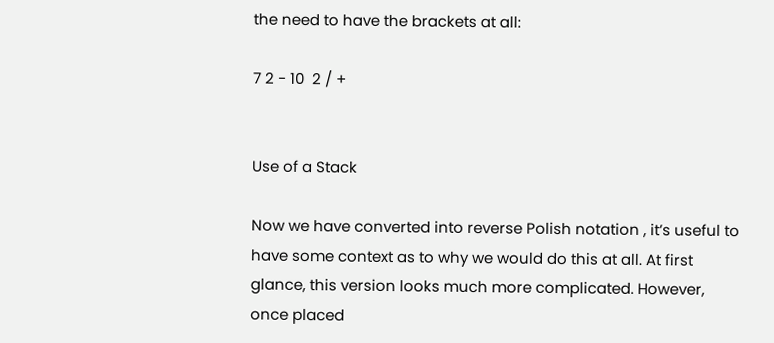the need to have the brackets at all:

7 2 - 10  2 / +


Use of a Stack

Now we have converted into reverse Polish notation , it’s useful to have some context as to why we would do this at all. At first glance, this version looks much more complicated. However, once placed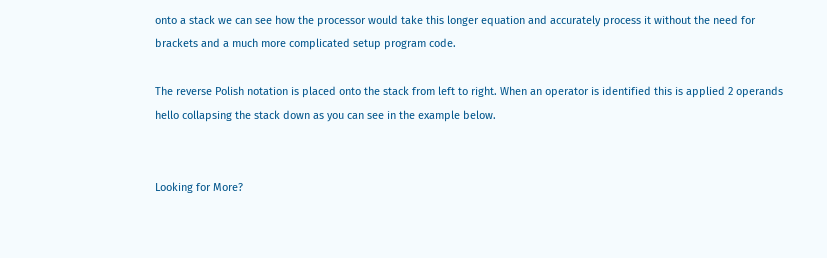onto a stack we can see how the processor would take this longer equation and accurately process it without the need for brackets and a much more complicated setup program code.

The reverse Polish notation is placed onto the stack from left to right. When an operator is identified this is applied 2 operands hello collapsing the stack down as you can see in the example below.


Looking for More?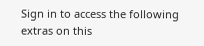Sign in to access the following extras on this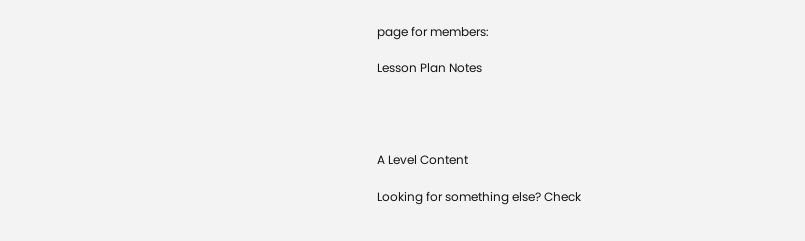page for members:

Lesson Plan Notes




A Level Content

Looking for something else? Check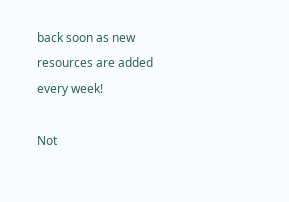back soon as new resources are added every week!

Not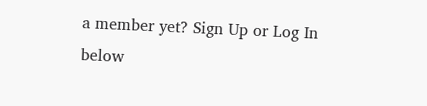a member yet? Sign Up or Log In below